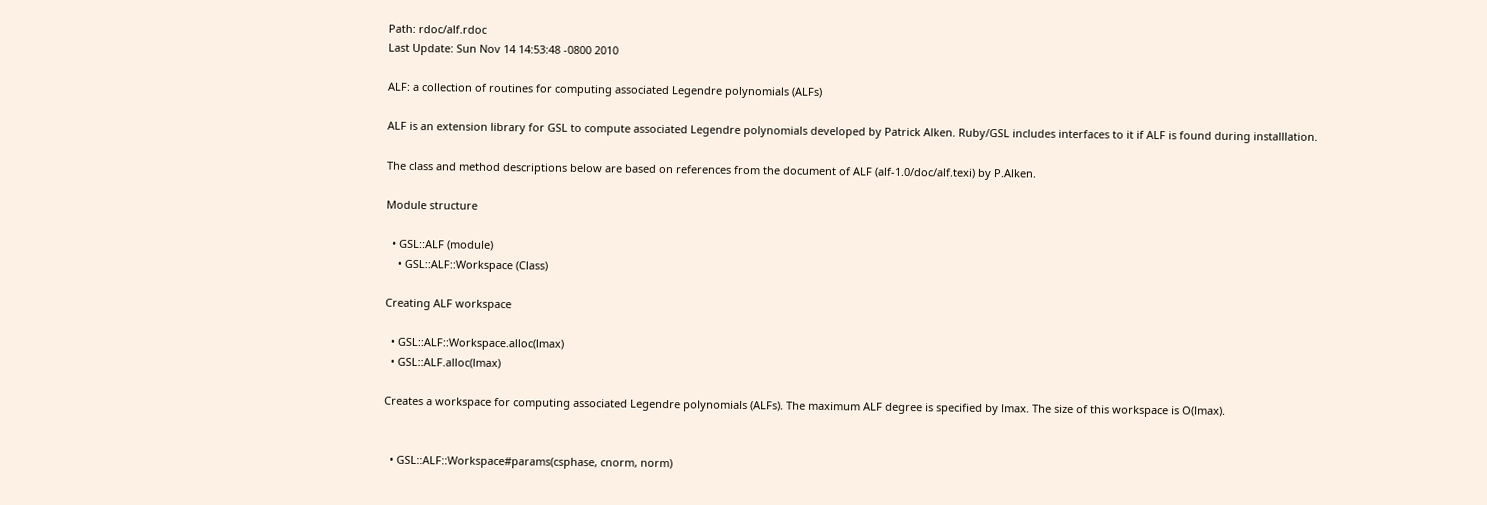Path: rdoc/alf.rdoc
Last Update: Sun Nov 14 14:53:48 -0800 2010

ALF: a collection of routines for computing associated Legendre polynomials (ALFs)

ALF is an extension library for GSL to compute associated Legendre polynomials developed by Patrick Alken. Ruby/GSL includes interfaces to it if ALF is found during installlation.

The class and method descriptions below are based on references from the document of ALF (alf-1.0/doc/alf.texi) by P.Alken.

Module structure

  • GSL::ALF (module)
    • GSL::ALF::Workspace (Class)

Creating ALF workspace

  • GSL::ALF::Workspace.alloc(lmax)
  • GSL::ALF.alloc(lmax)

Creates a workspace for computing associated Legendre polynomials (ALFs). The maximum ALF degree is specified by lmax. The size of this workspace is O(lmax).


  • GSL::ALF::Workspace#params(csphase, cnorm, norm)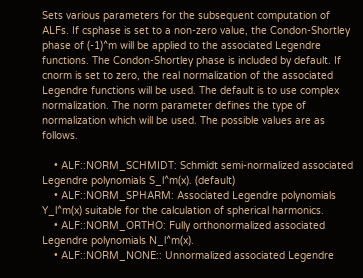Sets various parameters for the subsequent computation of ALFs. If csphase is set to a non-zero value, the Condon-Shortley phase of (-1)^m will be applied to the associated Legendre functions. The Condon-Shortley phase is included by default. If cnorm is set to zero, the real normalization of the associated Legendre functions will be used. The default is to use complex normalization. The norm parameter defines the type of normalization which will be used. The possible values are as follows.

    • ALF::NORM_SCHMIDT: Schmidt semi-normalized associated Legendre polynomials S_l^m(x). (default)
    • ALF::NORM_SPHARM: Associated Legendre polynomials Y_l^m(x) suitable for the calculation of spherical harmonics.
    • ALF::NORM_ORTHO: Fully orthonormalized associated Legendre polynomials N_l^m(x).
    • ALF::NORM_NONE:: Unnormalized associated Legendre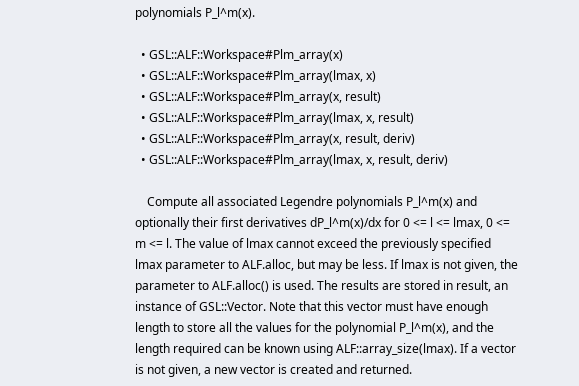polynomials P_l^m(x).

  • GSL::ALF::Workspace#Plm_array(x)
  • GSL::ALF::Workspace#Plm_array(lmax, x)
  • GSL::ALF::Workspace#Plm_array(x, result)
  • GSL::ALF::Workspace#Plm_array(lmax, x, result)
  • GSL::ALF::Workspace#Plm_array(x, result, deriv)
  • GSL::ALF::Workspace#Plm_array(lmax, x, result, deriv)

    Compute all associated Legendre polynomials P_l^m(x) and optionally their first derivatives dP_l^m(x)/dx for 0 <= l <= lmax, 0 <= m <= l. The value of lmax cannot exceed the previously specified lmax parameter to ALF.alloc, but may be less. If lmax is not given, the parameter to ALF.alloc() is used. The results are stored in result, an instance of GSL::Vector. Note that this vector must have enough length to store all the values for the polynomial P_l^m(x), and the length required can be known using ALF::array_size(lmax). If a vector is not given, a new vector is created and returned.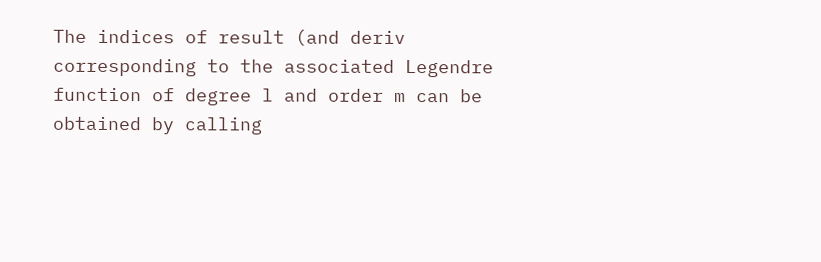The indices of result (and deriv corresponding to the associated Legendre function of degree l and order m can be obtained by calling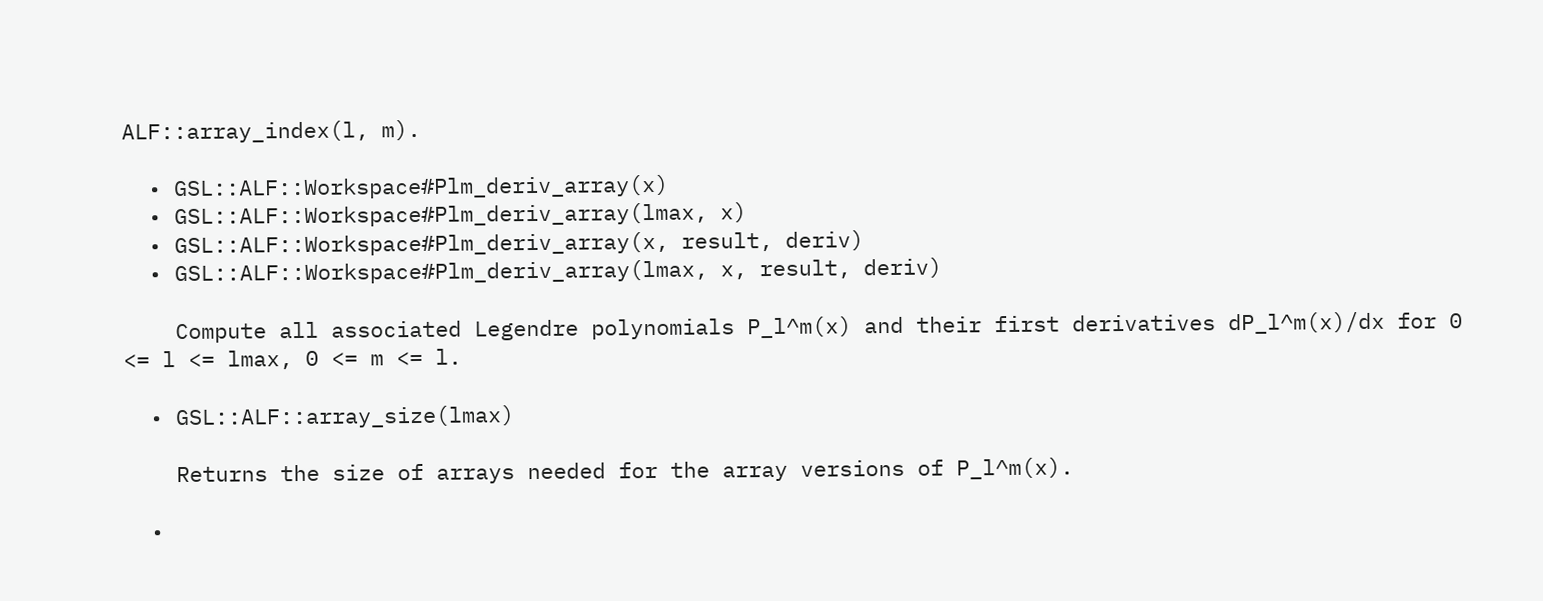ALF::array_index(l, m).

  • GSL::ALF::Workspace#Plm_deriv_array(x)
  • GSL::ALF::Workspace#Plm_deriv_array(lmax, x)
  • GSL::ALF::Workspace#Plm_deriv_array(x, result, deriv)
  • GSL::ALF::Workspace#Plm_deriv_array(lmax, x, result, deriv)

    Compute all associated Legendre polynomials P_l^m(x) and their first derivatives dP_l^m(x)/dx for 0 <= l <= lmax, 0 <= m <= l.

  • GSL::ALF::array_size(lmax)

    Returns the size of arrays needed for the array versions of P_l^m(x).

  •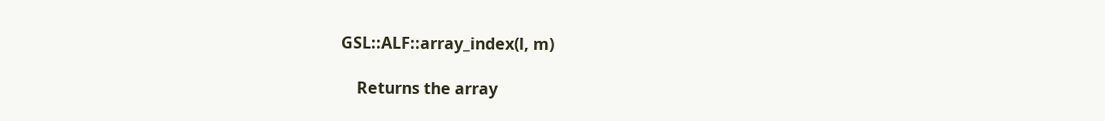GSL::ALF::array_index(l, m)

    Returns the array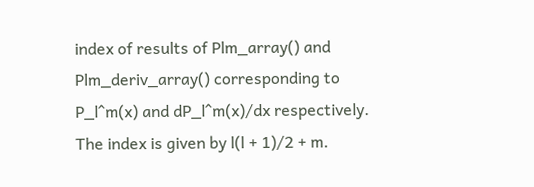index of results of Plm_array() and Plm_deriv_array() corresponding to P_l^m(x) and dP_l^m(x)/dx respectively. The index is given by l(l + 1)/2 + m.